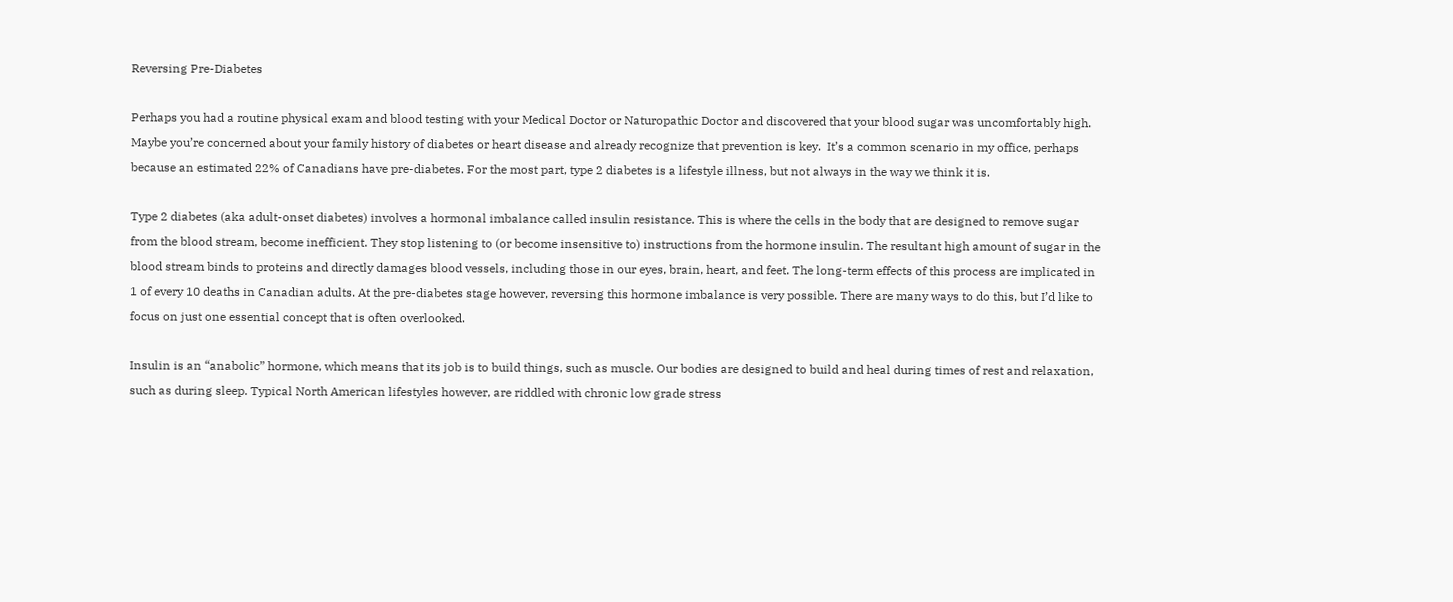Reversing Pre-Diabetes

Perhaps you had a routine physical exam and blood testing with your Medical Doctor or Naturopathic Doctor and discovered that your blood sugar was uncomfortably high. Maybe you’re concerned about your family history of diabetes or heart disease and already recognize that prevention is key.  It’s a common scenario in my office, perhaps because an estimated 22% of Canadians have pre-diabetes. For the most part, type 2 diabetes is a lifestyle illness, but not always in the way we think it is.

Type 2 diabetes (aka adult-onset diabetes) involves a hormonal imbalance called insulin resistance. This is where the cells in the body that are designed to remove sugar from the blood stream, become inefficient. They stop listening to (or become insensitive to) instructions from the hormone insulin. The resultant high amount of sugar in the blood stream binds to proteins and directly damages blood vessels, including those in our eyes, brain, heart, and feet. The long-term effects of this process are implicated in 1 of every 10 deaths in Canadian adults. At the pre-diabetes stage however, reversing this hormone imbalance is very possible. There are many ways to do this, but I’d like to focus on just one essential concept that is often overlooked.

Insulin is an “anabolic” hormone, which means that its job is to build things, such as muscle. Our bodies are designed to build and heal during times of rest and relaxation, such as during sleep. Typical North American lifestyles however, are riddled with chronic low grade stress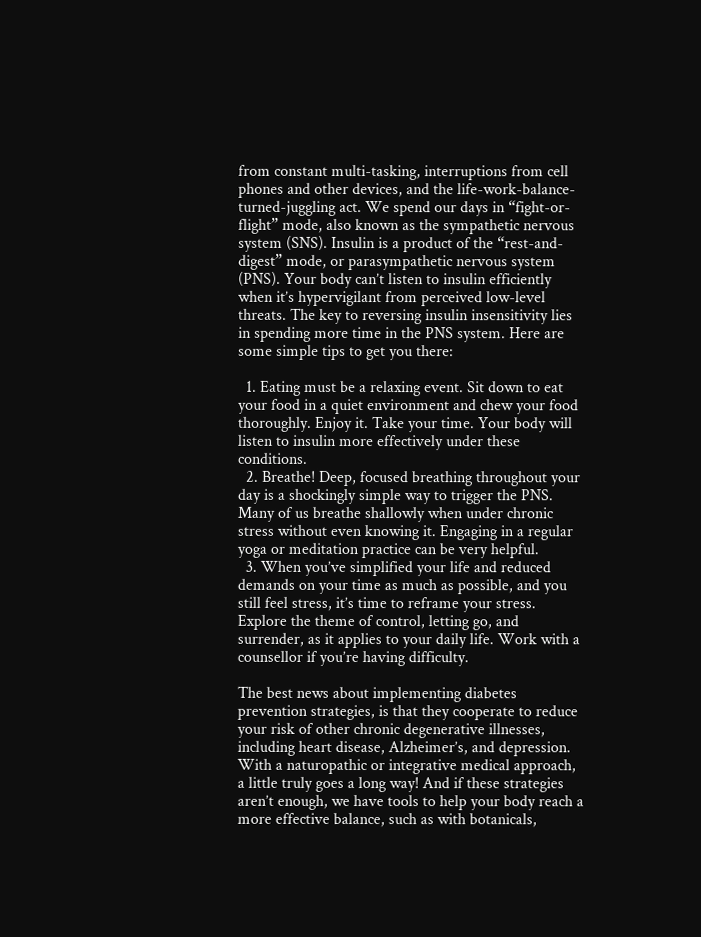from constant multi-tasking, interruptions from cell phones and other devices, and the life-work-balance-turned-juggling act. We spend our days in “fight-or-flight” mode, also known as the sympathetic nervous system (SNS). Insulin is a product of the “rest-and-digest” mode, or parasympathetic nervous system (PNS). Your body can’t listen to insulin efficiently when it’s hypervigilant from perceived low-level threats. The key to reversing insulin insensitivity lies in spending more time in the PNS system. Here are some simple tips to get you there:

  1. Eating must be a relaxing event. Sit down to eat your food in a quiet environment and chew your food thoroughly. Enjoy it. Take your time. Your body will listen to insulin more effectively under these conditions.
  2. Breathe! Deep, focused breathing throughout your day is a shockingly simple way to trigger the PNS. Many of us breathe shallowly when under chronic stress without even knowing it. Engaging in a regular yoga or meditation practice can be very helpful.
  3. When you’ve simplified your life and reduced demands on your time as much as possible, and you still feel stress, it’s time to reframe your stress. Explore the theme of control, letting go, and surrender, as it applies to your daily life. Work with a counsellor if you’re having difficulty.

The best news about implementing diabetes prevention strategies, is that they cooperate to reduce your risk of other chronic degenerative illnesses, including heart disease, Alzheimer’s, and depression. With a naturopathic or integrative medical approach, a little truly goes a long way! And if these strategies aren’t enough, we have tools to help your body reach a more effective balance, such as with botanicals,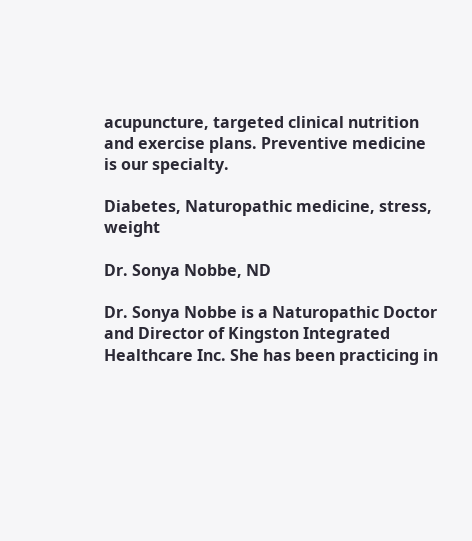acupuncture, targeted clinical nutrition and exercise plans. Preventive medicine is our specialty.

Diabetes, Naturopathic medicine, stress, weight

Dr. Sonya Nobbe, ND

Dr. Sonya Nobbe is a Naturopathic Doctor and Director of Kingston Integrated Healthcare Inc. She has been practicing in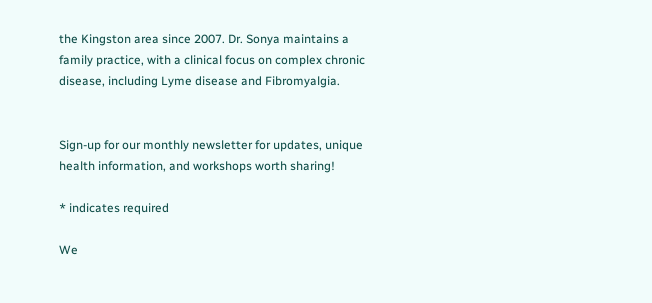the Kingston area since 2007. Dr. Sonya maintains a family practice, with a clinical focus on complex chronic disease, including Lyme disease and Fibromyalgia.


Sign-up for our monthly newsletter for updates, unique health information, and workshops worth sharing!

* indicates required

We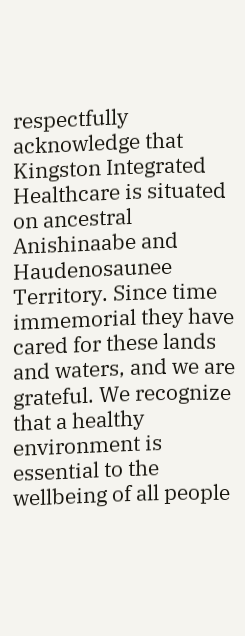respectfully acknowledge that Kingston Integrated Healthcare is situated on ancestral Anishinaabe and Haudenosaunee Territory. Since time immemorial they have cared for these lands and waters, and we are grateful. We recognize that a healthy environment is essential to the wellbeing of all people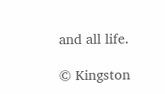and all life.

© Kingston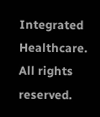Integrated Healthcare. All rights reserved.